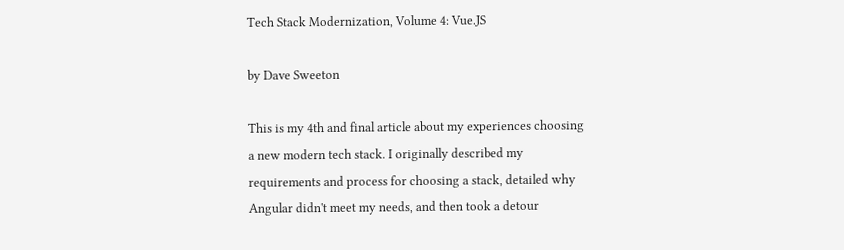Tech Stack Modernization, Volume 4: Vue.JS

by Dave Sweeton

This is my 4th and final article about my experiences choosing a new modern tech stack. I originally described my requirements and process for choosing a stack, detailed why Angular didn't meet my needs, and then took a detour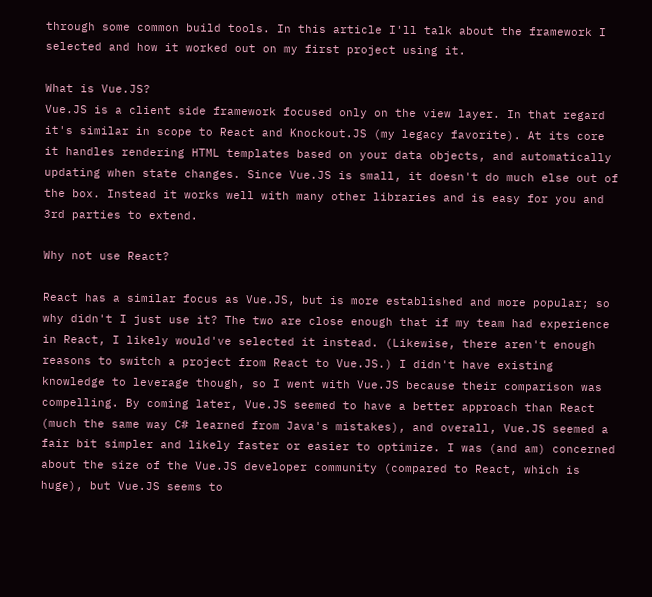through some common build tools. In this article I'll talk about the framework I selected and how it worked out on my first project using it.

What is Vue.JS?
Vue.JS is a client side framework focused only on the view layer. In that regard it's similar in scope to React and Knockout.JS (my legacy favorite). At its core it handles rendering HTML templates based on your data objects, and automatically updating when state changes. Since Vue.JS is small, it doesn't do much else out of the box. Instead it works well with many other libraries and is easy for you and 3rd parties to extend.

Why not use React?

React has a similar focus as Vue.JS, but is more established and more popular; so why didn't I just use it? The two are close enough that if my team had experience in React, I likely would've selected it instead. (Likewise, there aren't enough reasons to switch a project from React to Vue.JS.) I didn't have existing knowledge to leverage though, so I went with Vue.JS because their comparison was compelling. By coming later, Vue.JS seemed to have a better approach than React (much the same way C# learned from Java's mistakes), and overall, Vue.JS seemed a fair bit simpler and likely faster or easier to optimize. I was (and am) concerned about the size of the Vue.JS developer community (compared to React, which is huge), but Vue.JS seems to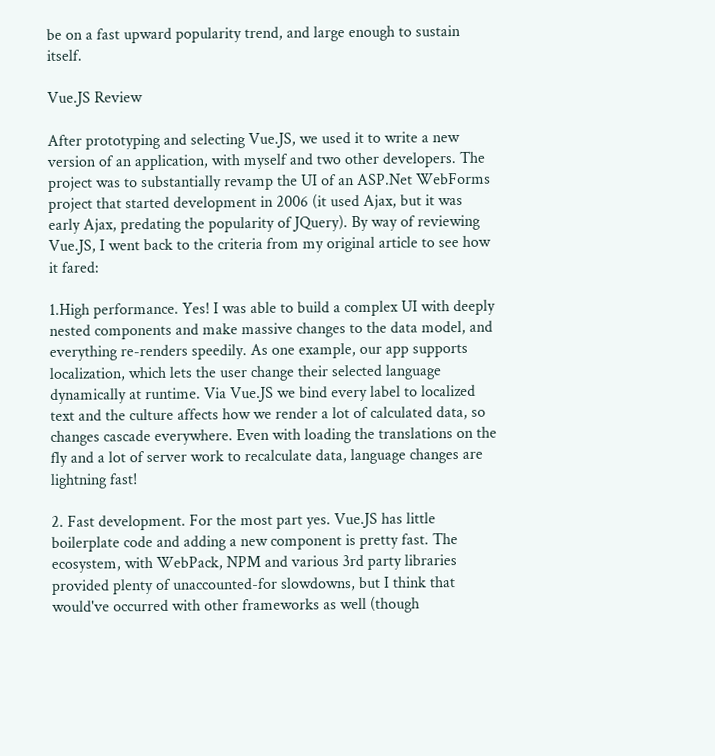be on a fast upward popularity trend, and large enough to sustain itself.

Vue.JS Review

After prototyping and selecting Vue.JS, we used it to write a new version of an application, with myself and two other developers. The project was to substantially revamp the UI of an ASP.Net WebForms project that started development in 2006 (it used Ajax, but it was early Ajax, predating the popularity of JQuery). By way of reviewing Vue.JS, I went back to the criteria from my original article to see how it fared:

1.High performance. Yes! I was able to build a complex UI with deeply nested components and make massive changes to the data model, and everything re-renders speedily. As one example, our app supports localization, which lets the user change their selected language dynamically at runtime. Via Vue.JS we bind every label to localized text and the culture affects how we render a lot of calculated data, so changes cascade everywhere. Even with loading the translations on the fly and a lot of server work to recalculate data, language changes are lightning fast!

2. Fast development. For the most part yes. Vue.JS has little boilerplate code and adding a new component is pretty fast. The ecosystem, with WebPack, NPM and various 3rd party libraries provided plenty of unaccounted-for slowdowns, but I think that would've occurred with other frameworks as well (though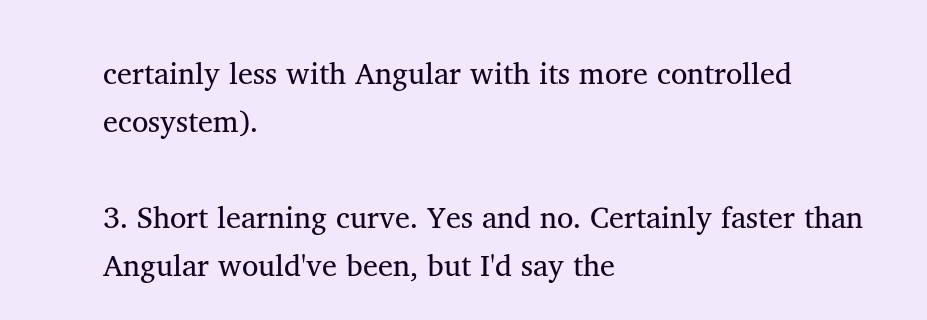certainly less with Angular with its more controlled ecosystem).

3. Short learning curve. Yes and no. Certainly faster than Angular would've been, but I'd say the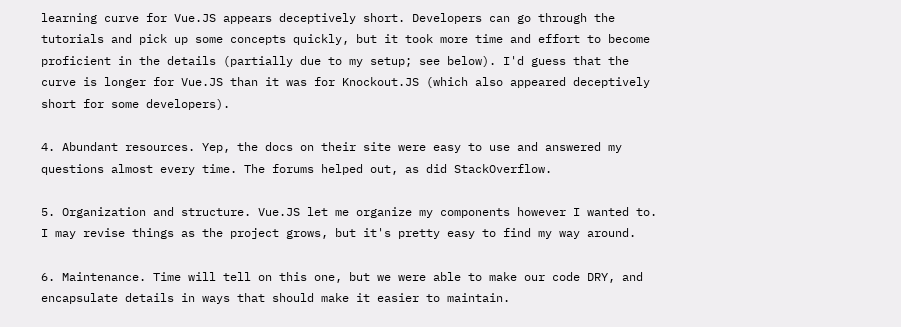learning curve for Vue.JS appears deceptively short. Developers can go through the tutorials and pick up some concepts quickly, but it took more time and effort to become proficient in the details (partially due to my setup; see below). I'd guess that the curve is longer for Vue.JS than it was for Knockout.JS (which also appeared deceptively short for some developers).

4. Abundant resources. Yep, the docs on their site were easy to use and answered my questions almost every time. The forums helped out, as did StackOverflow.

5. Organization and structure. Vue.JS let me organize my components however I wanted to. I may revise things as the project grows, but it's pretty easy to find my way around.

6. Maintenance. Time will tell on this one, but we were able to make our code DRY, and encapsulate details in ways that should make it easier to maintain.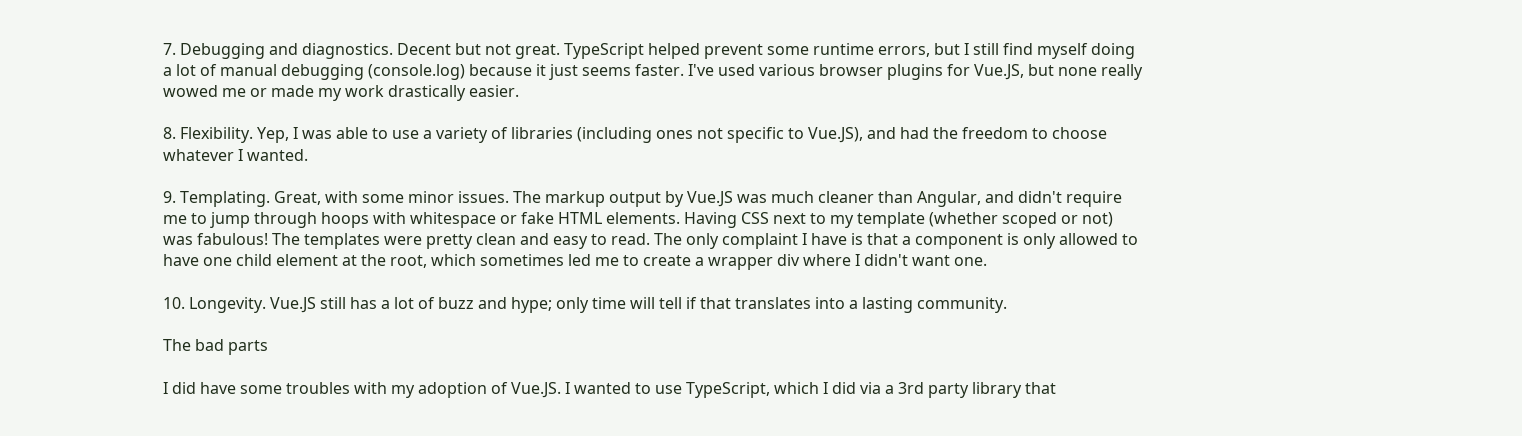7. Debugging and diagnostics. Decent but not great. TypeScript helped prevent some runtime errors, but I still find myself doing a lot of manual debugging (console.log) because it just seems faster. I've used various browser plugins for Vue.JS, but none really wowed me or made my work drastically easier.

8. Flexibility. Yep, I was able to use a variety of libraries (including ones not specific to Vue.JS), and had the freedom to choose whatever I wanted.

9. Templating. Great, with some minor issues. The markup output by Vue.JS was much cleaner than Angular, and didn't require me to jump through hoops with whitespace or fake HTML elements. Having CSS next to my template (whether scoped or not) was fabulous! The templates were pretty clean and easy to read. The only complaint I have is that a component is only allowed to have one child element at the root, which sometimes led me to create a wrapper div where I didn't want one.

10. Longevity. Vue.JS still has a lot of buzz and hype; only time will tell if that translates into a lasting community.

The bad parts

I did have some troubles with my adoption of Vue.JS. I wanted to use TypeScript, which I did via a 3rd party library that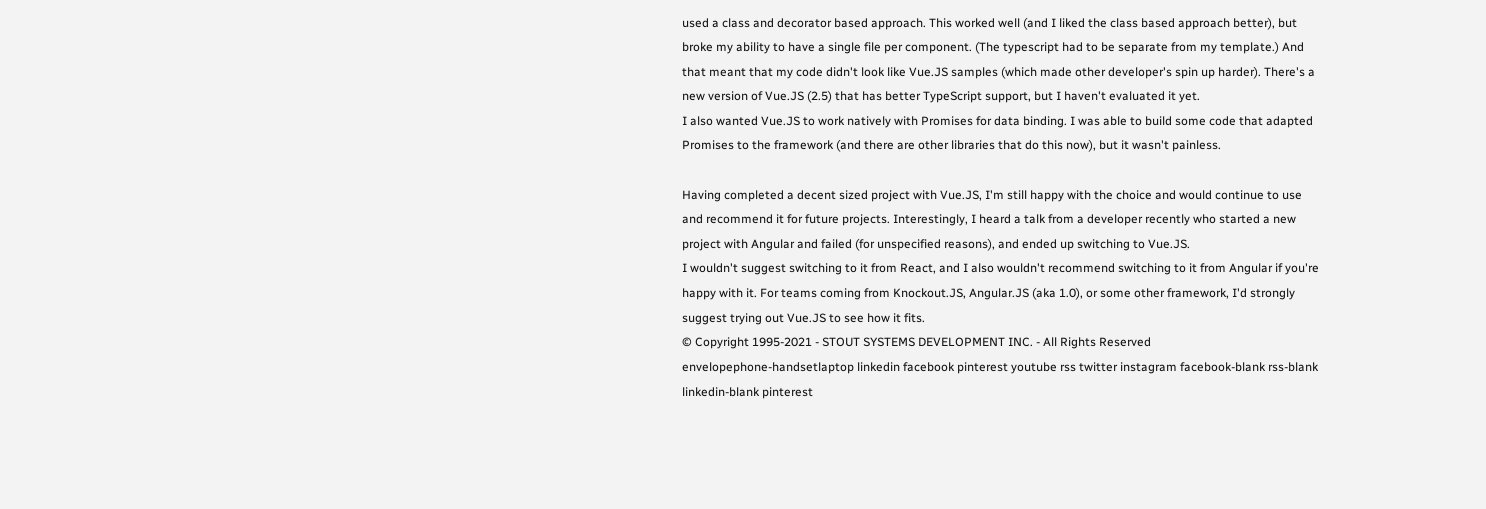used a class and decorator based approach. This worked well (and I liked the class based approach better), but broke my ability to have a single file per component. (The typescript had to be separate from my template.) And that meant that my code didn't look like Vue.JS samples (which made other developer's spin up harder). There's a new version of Vue.JS (2.5) that has better TypeScript support, but I haven't evaluated it yet.
I also wanted Vue.JS to work natively with Promises for data binding. I was able to build some code that adapted Promises to the framework (and there are other libraries that do this now), but it wasn't painless.

Having completed a decent sized project with Vue.JS, I'm still happy with the choice and would continue to use and recommend it for future projects. Interestingly, I heard a talk from a developer recently who started a new project with Angular and failed (for unspecified reasons), and ended up switching to Vue.JS.
I wouldn't suggest switching to it from React, and I also wouldn't recommend switching to it from Angular if you're happy with it. For teams coming from Knockout.JS, Angular.JS (aka 1.0), or some other framework, I'd strongly suggest trying out Vue.JS to see how it fits.
© Copyright 1995-2021 - STOUT SYSTEMS DEVELOPMENT INC. - All Rights Reserved
envelopephone-handsetlaptop linkedin facebook pinterest youtube rss twitter instagram facebook-blank rss-blank linkedin-blank pinterest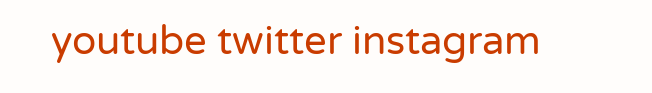youtube twitter instagram